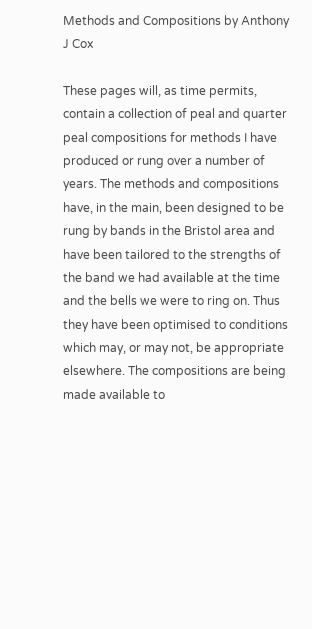Methods and Compositions by Anthony J Cox

These pages will, as time permits, contain a collection of peal and quarter peal compositions for methods I have produced or rung over a number of years. The methods and compositions have, in the main, been designed to be rung by bands in the Bristol area and have been tailored to the strengths of the band we had available at the time and the bells we were to ring on. Thus they have been optimised to conditions which may, or may not, be appropriate elsewhere. The compositions are being made available to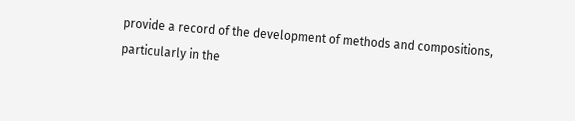provide a record of the development of methods and compositions, particularly in the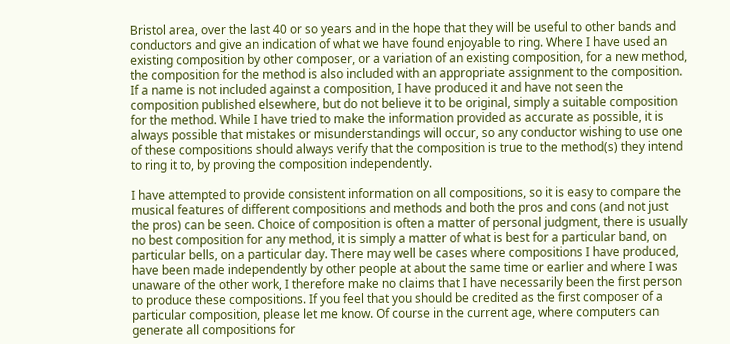Bristol area, over the last 40 or so years and in the hope that they will be useful to other bands and conductors and give an indication of what we have found enjoyable to ring. Where I have used an existing composition by other composer, or a variation of an existing composition, for a new method, the composition for the method is also included with an appropriate assignment to the composition. If a name is not included against a composition, I have produced it and have not seen the composition published elsewhere, but do not believe it to be original, simply a suitable composition for the method. While I have tried to make the information provided as accurate as possible, it is always possible that mistakes or misunderstandings will occur, so any conductor wishing to use one of these compositions should always verify that the composition is true to the method(s) they intend to ring it to, by proving the composition independently.

I have attempted to provide consistent information on all compositions, so it is easy to compare the musical features of different compositions and methods and both the pros and cons (and not just the pros) can be seen. Choice of composition is often a matter of personal judgment, there is usually no best composition for any method, it is simply a matter of what is best for a particular band, on particular bells, on a particular day. There may well be cases where compositions I have produced, have been made independently by other people at about the same time or earlier and where I was unaware of the other work, I therefore make no claims that I have necessarily been the first person to produce these compositions. If you feel that you should be credited as the first composer of a particular composition, please let me know. Of course in the current age, where computers can generate all compositions for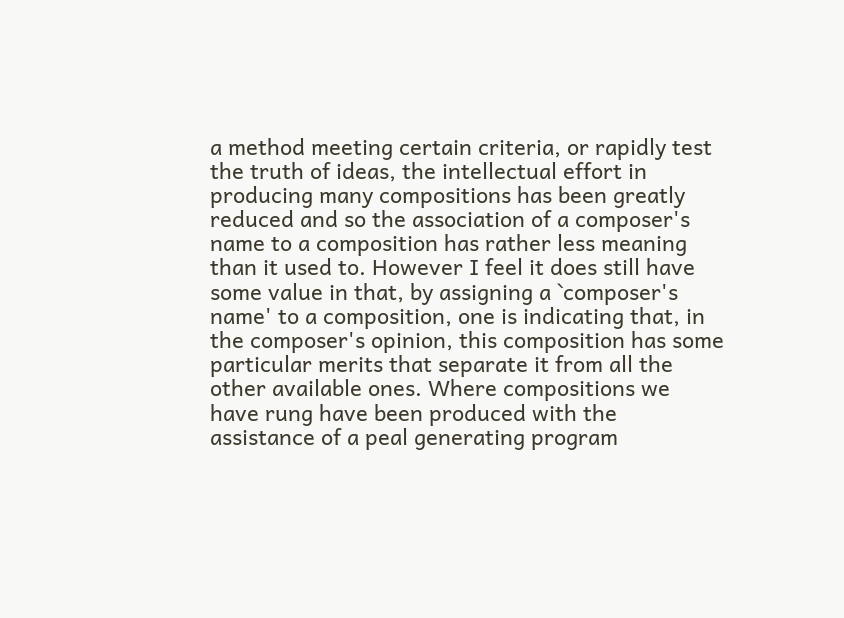a method meeting certain criteria, or rapidly test the truth of ideas, the intellectual effort in producing many compositions has been greatly reduced and so the association of a composer's name to a composition has rather less meaning than it used to. However I feel it does still have some value in that, by assigning a `composer's name' to a composition, one is indicating that, in the composer's opinion, this composition has some particular merits that separate it from all the other available ones. Where compositions we have rung have been produced with the assistance of a peal generating program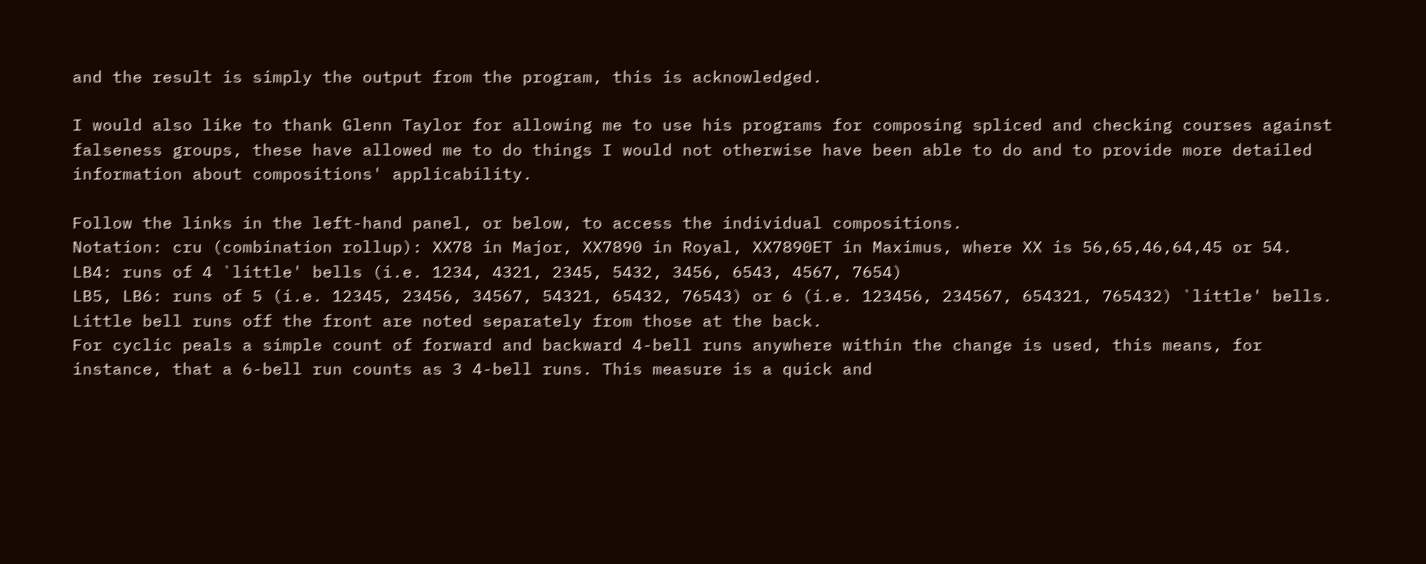and the result is simply the output from the program, this is acknowledged.

I would also like to thank Glenn Taylor for allowing me to use his programs for composing spliced and checking courses against falseness groups, these have allowed me to do things I would not otherwise have been able to do and to provide more detailed information about compositions' applicability.

Follow the links in the left-hand panel, or below, to access the individual compositions.
Notation: cru (combination rollup): XX78 in Major, XX7890 in Royal, XX7890ET in Maximus, where XX is 56,65,46,64,45 or 54.
LB4: runs of 4 `little' bells (i.e. 1234, 4321, 2345, 5432, 3456, 6543, 4567, 7654)
LB5, LB6: runs of 5 (i.e. 12345, 23456, 34567, 54321, 65432, 76543) or 6 (i.e. 123456, 234567, 654321, 765432) `little' bells.
Little bell runs off the front are noted separately from those at the back.
For cyclic peals a simple count of forward and backward 4-bell runs anywhere within the change is used, this means, for instance, that a 6-bell run counts as 3 4-bell runs. This measure is a quick and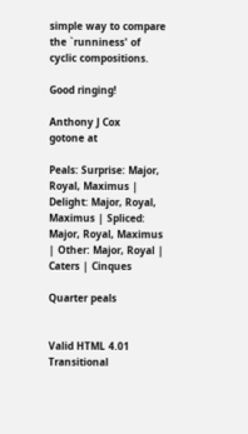simple way to compare the `runniness' of cyclic compositions.

Good ringing!

Anthony J Cox
gotone at

Peals: Surprise: Major, Royal, Maximus | Delight: Major, Royal, Maximus | Spliced: Major, Royal, Maximus | Other: Major, Royal | Caters | Cinques

Quarter peals


Valid HTML 4.01 Transitional